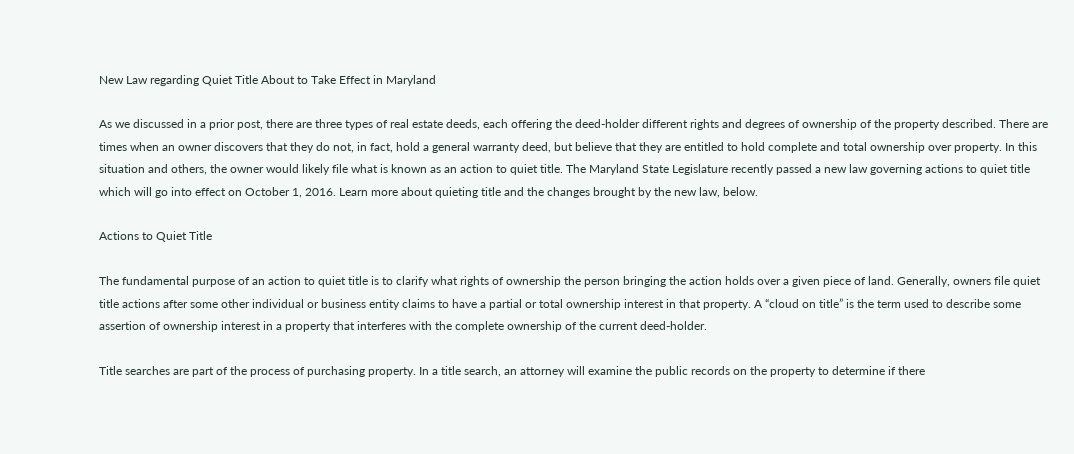New Law regarding Quiet Title About to Take Effect in Maryland

As we discussed in a prior post, there are three types of real estate deeds, each offering the deed-holder different rights and degrees of ownership of the property described. There are times when an owner discovers that they do not, in fact, hold a general warranty deed, but believe that they are entitled to hold complete and total ownership over property. In this situation and others, the owner would likely file what is known as an action to quiet title. The Maryland State Legislature recently passed a new law governing actions to quiet title which will go into effect on October 1, 2016. Learn more about quieting title and the changes brought by the new law, below.

Actions to Quiet Title

The fundamental purpose of an action to quiet title is to clarify what rights of ownership the person bringing the action holds over a given piece of land. Generally, owners file quiet title actions after some other individual or business entity claims to have a partial or total ownership interest in that property. A “cloud on title” is the term used to describe some assertion of ownership interest in a property that interferes with the complete ownership of the current deed-holder.

Title searches are part of the process of purchasing property. In a title search, an attorney will examine the public records on the property to determine if there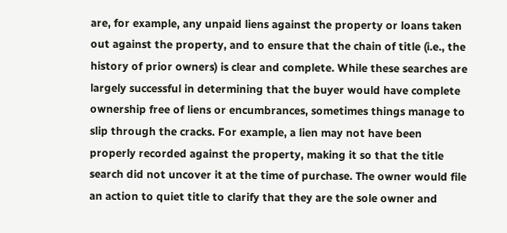are, for example, any unpaid liens against the property or loans taken out against the property, and to ensure that the chain of title (i.e., the history of prior owners) is clear and complete. While these searches are largely successful in determining that the buyer would have complete ownership free of liens or encumbrances, sometimes things manage to slip through the cracks. For example, a lien may not have been properly recorded against the property, making it so that the title search did not uncover it at the time of purchase. The owner would file an action to quiet title to clarify that they are the sole owner and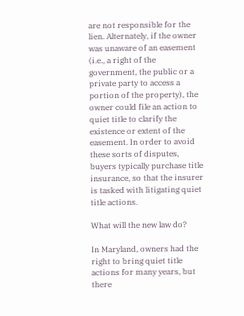are not responsible for the lien. Alternately, if the owner was unaware of an easement (i.e., a right of the government, the public or a private party to access a portion of the property), the owner could file an action to quiet title to clarify the existence or extent of the easement. In order to avoid these sorts of disputes, buyers typically purchase title insurance, so that the insurer is tasked with litigating quiet title actions.

What will the new law do?

In Maryland, owners had the right to bring quiet title actions for many years, but there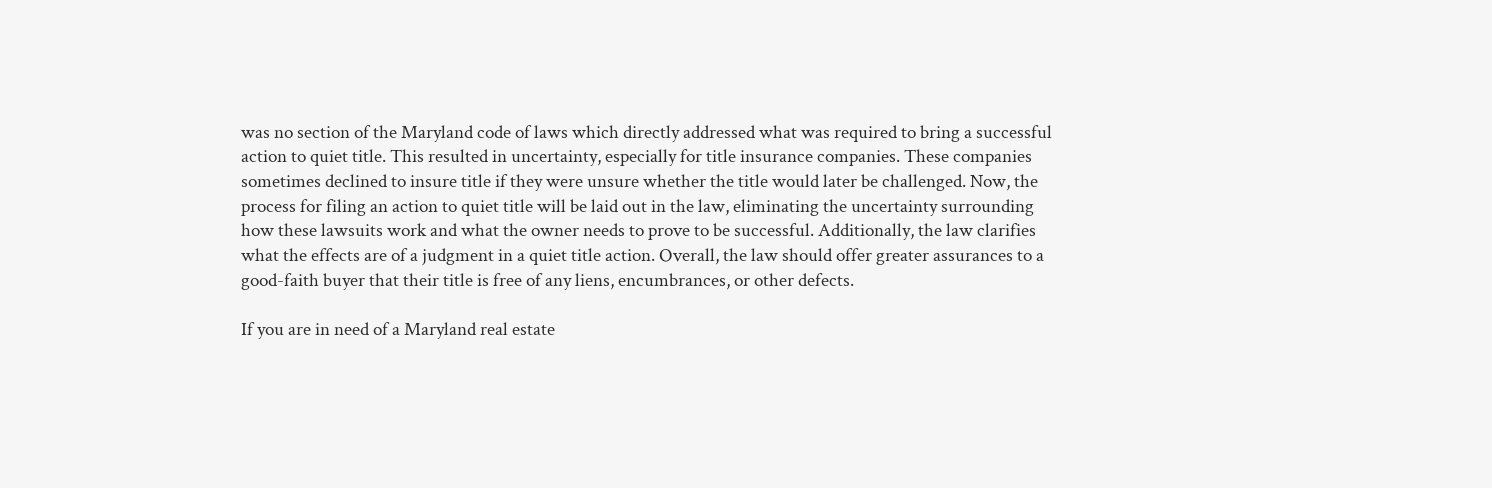was no section of the Maryland code of laws which directly addressed what was required to bring a successful action to quiet title. This resulted in uncertainty, especially for title insurance companies. These companies sometimes declined to insure title if they were unsure whether the title would later be challenged. Now, the process for filing an action to quiet title will be laid out in the law, eliminating the uncertainty surrounding how these lawsuits work and what the owner needs to prove to be successful. Additionally, the law clarifies what the effects are of a judgment in a quiet title action. Overall, the law should offer greater assurances to a good-faith buyer that their title is free of any liens, encumbrances, or other defects.

If you are in need of a Maryland real estate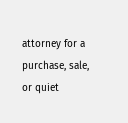attorney for a purchase, sale, or quiet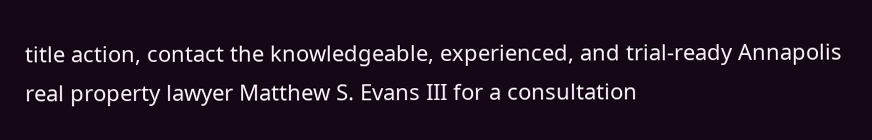title action, contact the knowledgeable, experienced, and trial-ready Annapolis real property lawyer Matthew S. Evans III for a consultation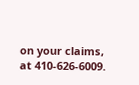on your claims, at 410-626-6009.